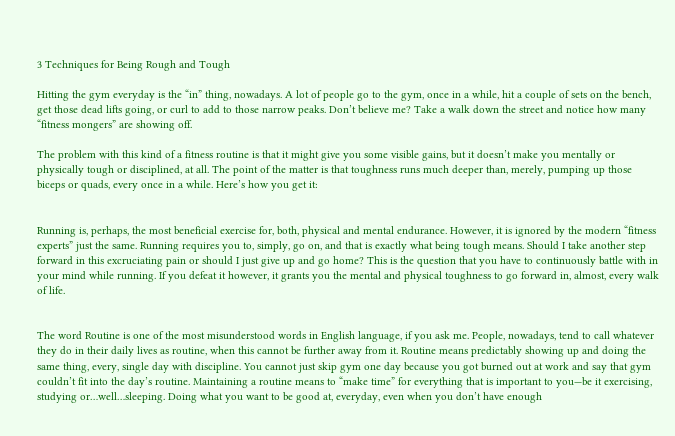3 Techniques for Being Rough and Tough

Hitting the gym everyday is the “in” thing, nowadays. A lot of people go to the gym, once in a while, hit a couple of sets on the bench, get those dead lifts going, or curl to add to those narrow peaks. Don’t believe me? Take a walk down the street and notice how many “fitness mongers” are showing off.

The problem with this kind of a fitness routine is that it might give you some visible gains, but it doesn’t make you mentally or physically tough or disciplined, at all. The point of the matter is that toughness runs much deeper than, merely, pumping up those biceps or quads, every once in a while. Here’s how you get it:


Running is, perhaps, the most beneficial exercise for, both, physical and mental endurance. However, it is ignored by the modern “fitness experts” just the same. Running requires you to, simply, go on, and that is exactly what being tough means. Should I take another step forward in this excruciating pain or should I just give up and go home? This is the question that you have to continuously battle with in your mind while running. If you defeat it however, it grants you the mental and physical toughness to go forward in, almost, every walk of life.


The word Routine is one of the most misunderstood words in English language, if you ask me. People, nowadays, tend to call whatever they do in their daily lives as routine, when this cannot be further away from it. Routine means predictably showing up and doing the same thing, every, single day with discipline. You cannot just skip gym one day because you got burned out at work and say that gym couldn’t fit into the day’s routine. Maintaining a routine means to “make time” for everything that is important to you—be it exercising, studying or…well…sleeping. Doing what you want to be good at, everyday, even when you don’t have enough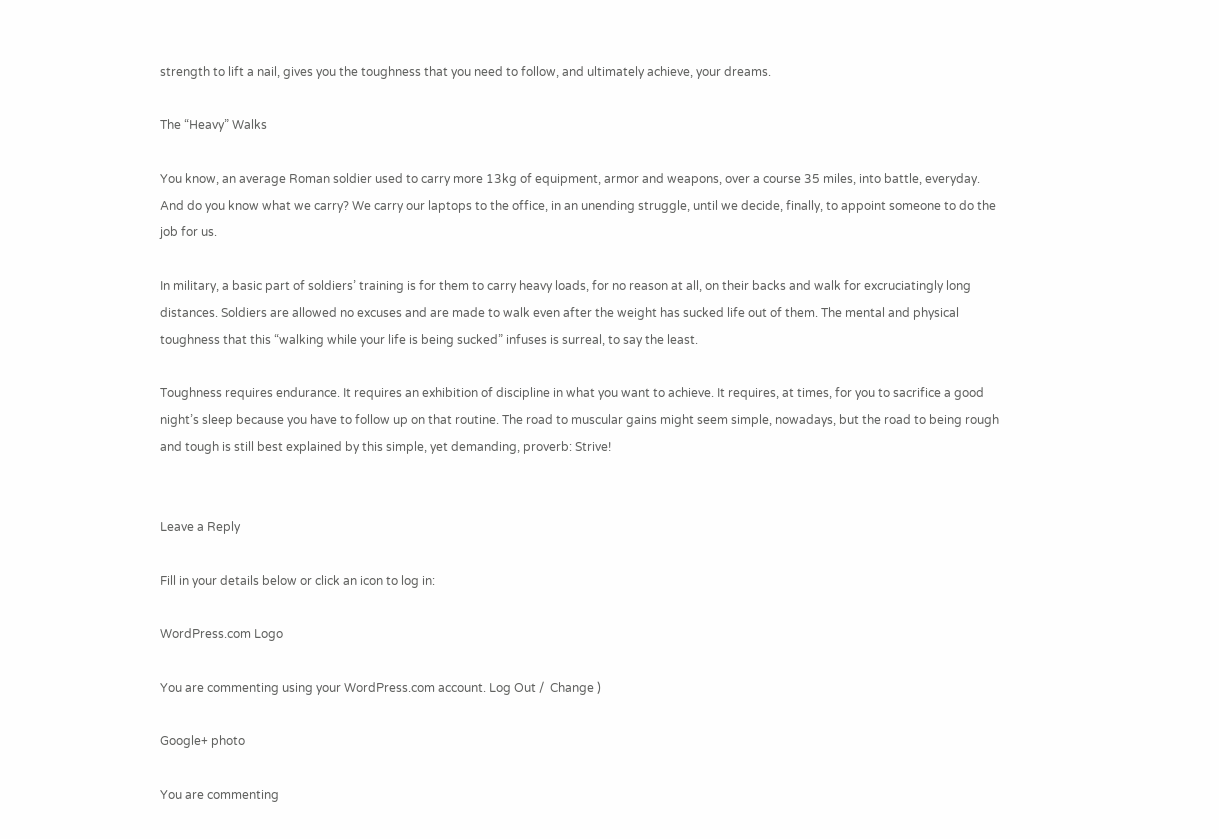strength to lift a nail, gives you the toughness that you need to follow, and ultimately achieve, your dreams.

The “Heavy” Walks

You know, an average Roman soldier used to carry more 13kg of equipment, armor and weapons, over a course 35 miles, into battle, everyday. And do you know what we carry? We carry our laptops to the office, in an unending struggle, until we decide, finally, to appoint someone to do the job for us.

In military, a basic part of soldiers’ training is for them to carry heavy loads, for no reason at all, on their backs and walk for excruciatingly long distances. Soldiers are allowed no excuses and are made to walk even after the weight has sucked life out of them. The mental and physical toughness that this “walking while your life is being sucked” infuses is surreal, to say the least.

Toughness requires endurance. It requires an exhibition of discipline in what you want to achieve. It requires, at times, for you to sacrifice a good night’s sleep because you have to follow up on that routine. The road to muscular gains might seem simple, nowadays, but the road to being rough and tough is still best explained by this simple, yet demanding, proverb: Strive!


Leave a Reply

Fill in your details below or click an icon to log in:

WordPress.com Logo

You are commenting using your WordPress.com account. Log Out /  Change )

Google+ photo

You are commenting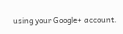using your Google+ account.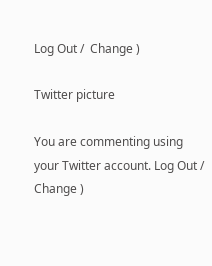Log Out /  Change )

Twitter picture

You are commenting using your Twitter account. Log Out /  Change )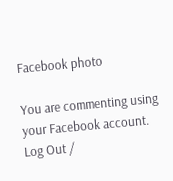Facebook photo

You are commenting using your Facebook account. Log Out /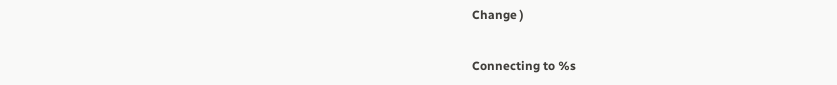Change )


Connecting to %s